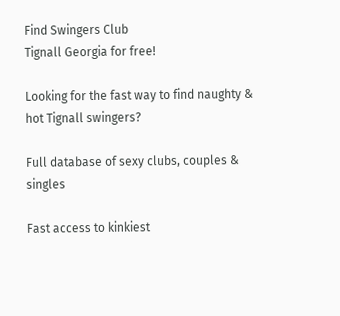Find Swingers Club
Tignall Georgia for free!

Looking for the fast way to find naughty & hot Tignall swingers?

Full database of sexy clubs, couples & singles

Fast access to kinkiest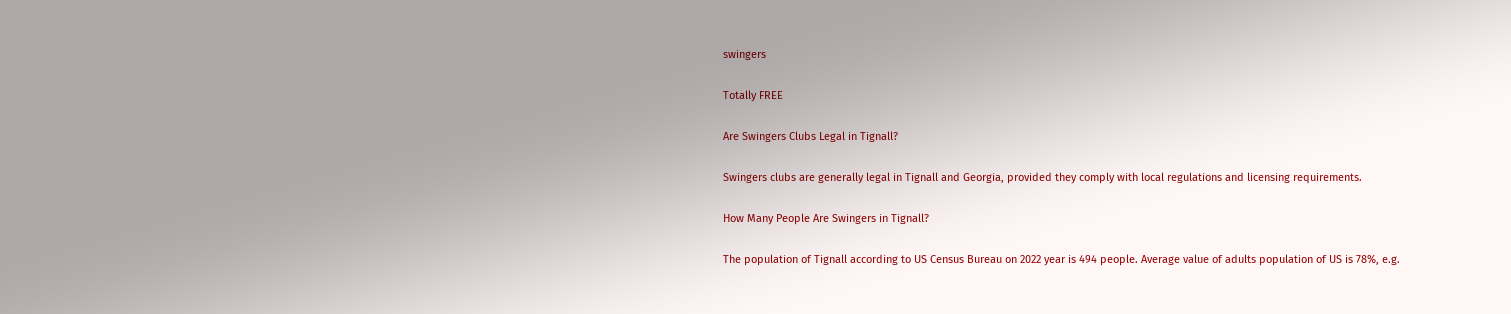swingers

Totally FREE

Are Swingers Clubs Legal in Tignall?

Swingers clubs are generally legal in Tignall and Georgia, provided they comply with local regulations and licensing requirements.

How Many People Are Swingers in Tignall?

The population of Tignall according to US Census Bureau on 2022 year is 494 people. Average value of adults population of US is 78%, e.g.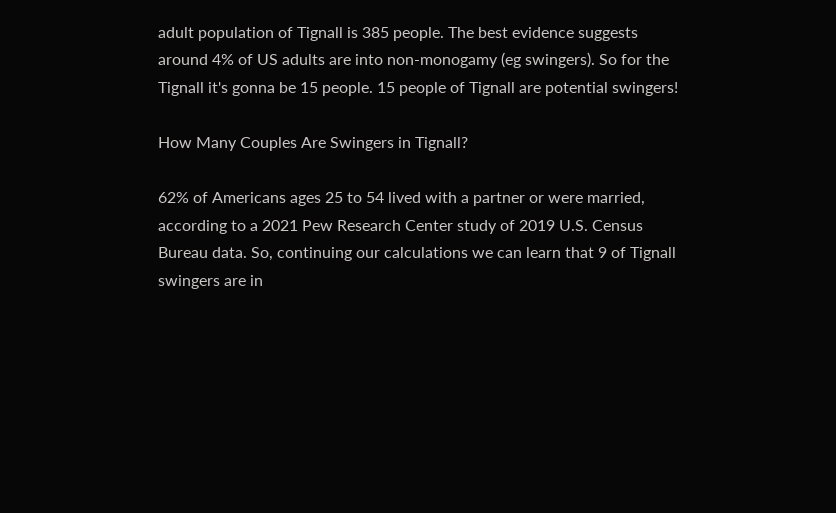adult population of Tignall is 385 people. The best evidence suggests around 4% of US adults are into non-monogamy (eg swingers). So for the Tignall it's gonna be 15 people. 15 people of Tignall are potential swingers!

How Many Couples Are Swingers in Tignall?

62% of Americans ages 25 to 54 lived with a partner or were married, according to a 2021 Pew Research Center study of 2019 U.S. Census Bureau data. So, continuing our calculations we can learn that 9 of Tignall swingers are in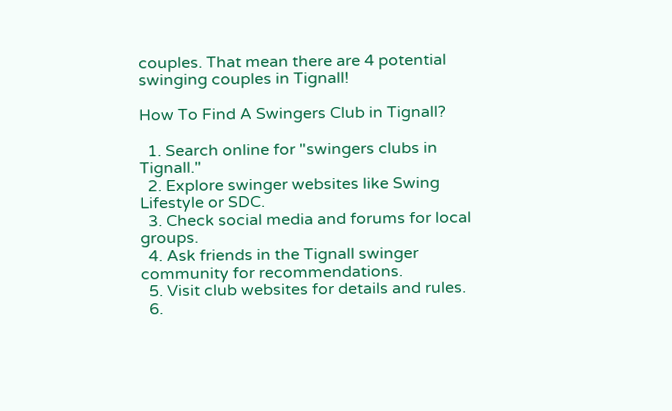couples. That mean there are 4 potential swinging couples in Tignall!

How To Find A Swingers Club in Tignall?

  1. Search online for "swingers clubs in Tignall."
  2. Explore swinger websites like Swing Lifestyle or SDC.
  3. Check social media and forums for local groups.
  4. Ask friends in the Tignall swinger community for recommendations.
  5. Visit club websites for details and rules.
  6.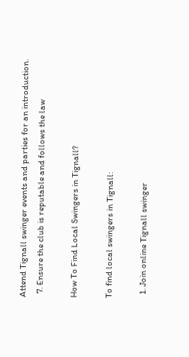Attend Tignall swinger events and parties for an introduction.
  7. Ensure the club is reputable and follows the law

How To Find Local Swingers in Tignall?

To find local swingers in Tignall:

  1. Join online Tignall swinger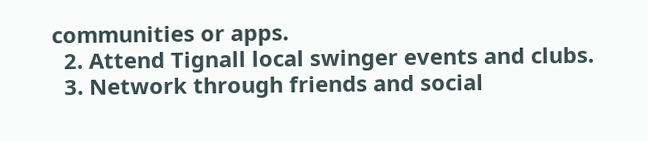communities or apps.
  2. Attend Tignall local swinger events and clubs.
  3. Network through friends and social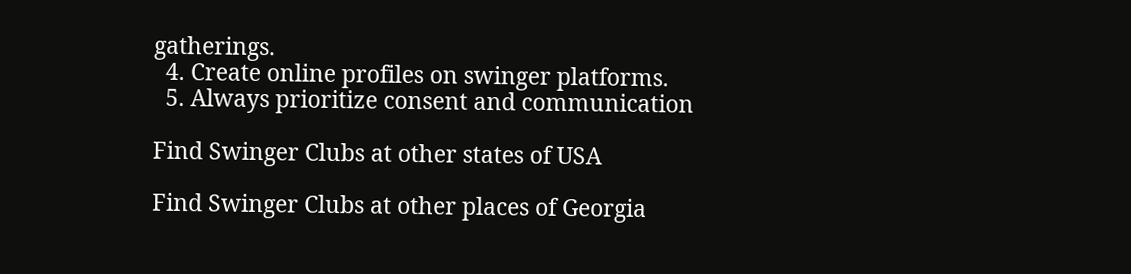gatherings.
  4. Create online profiles on swinger platforms.
  5. Always prioritize consent and communication

Find Swinger Clubs at other states of USA

Find Swinger Clubs at other places of Georgia